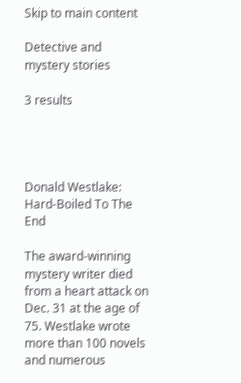Skip to main content

Detective and mystery stories

3 results




Donald Westlake: Hard-Boiled To The End

The award-winning mystery writer died from a heart attack on Dec. 31 at the age of 75. Westlake wrote more than 100 novels and numerous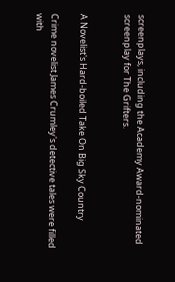screenplays, including the Academy Award-nominated screenplay for The Grifters.


A Novelist's Hard-boiled Take On Big Sky Country

Crime novelist James Crumley's detective tales were filled with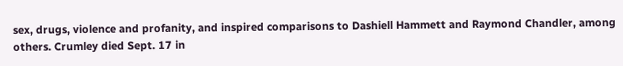sex, drugs, violence and profanity, and inspired comparisons to Dashiell Hammett and Raymond Chandler, among others. Crumley died Sept. 17 in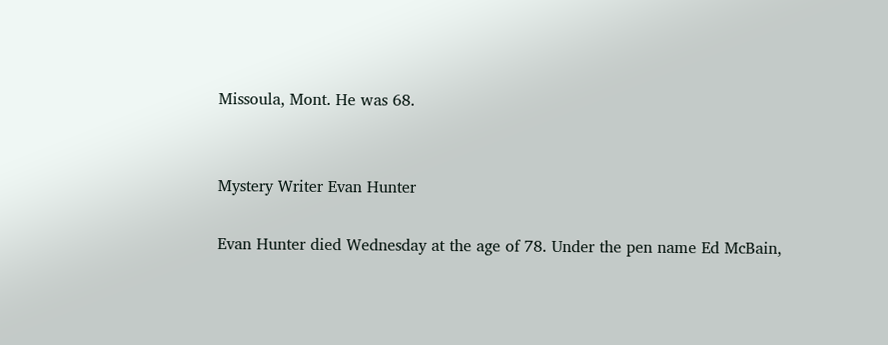Missoula, Mont. He was 68.


Mystery Writer Evan Hunter

Evan Hunter died Wednesday at the age of 78. Under the pen name Ed McBain,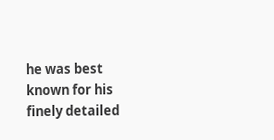he was best known for his finely detailed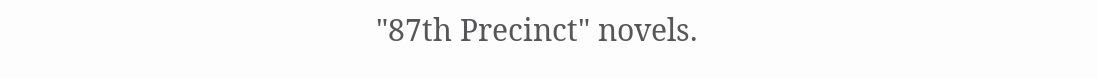"87th Precinct" novels.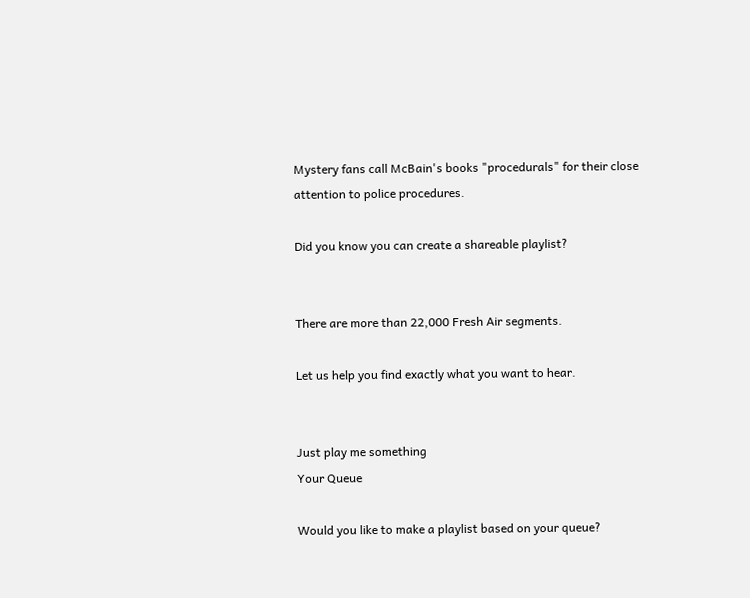Mystery fans call McBain's books "procedurals" for their close attention to police procedures.

Did you know you can create a shareable playlist?


There are more than 22,000 Fresh Air segments.

Let us help you find exactly what you want to hear.


Just play me something
Your Queue

Would you like to make a playlist based on your queue?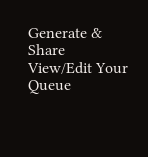Generate & Share View/Edit Your Queue